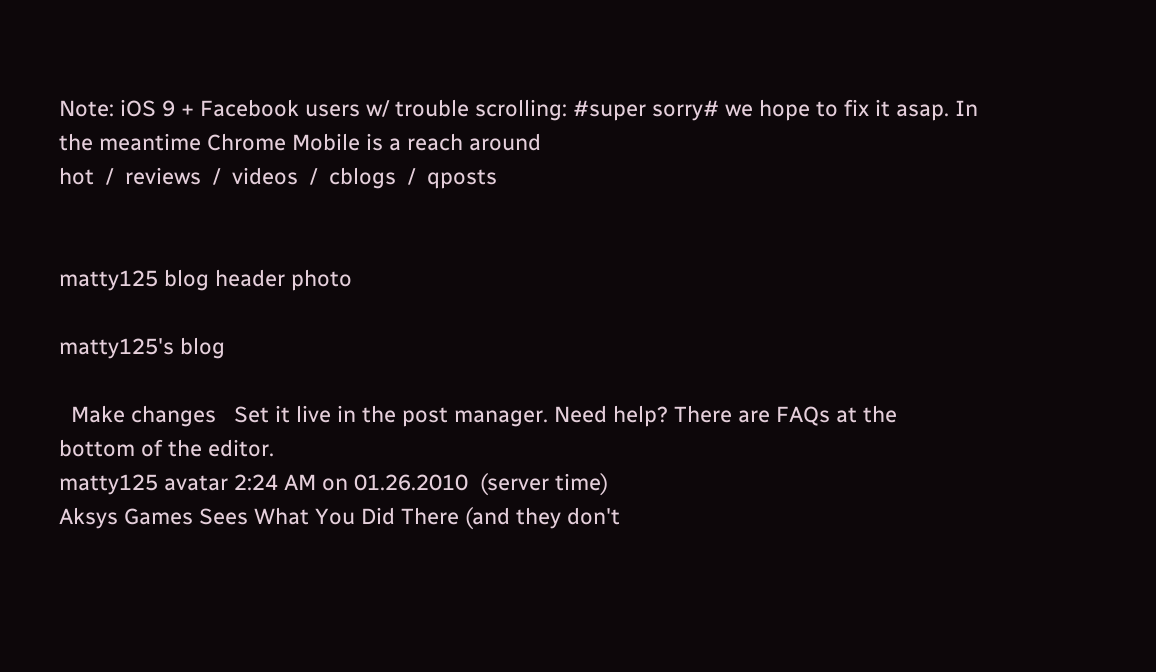Note: iOS 9 + Facebook users w/ trouble scrolling: #super sorry# we hope to fix it asap. In the meantime Chrome Mobile is a reach around
hot  /  reviews  /  videos  /  cblogs  /  qposts


matty125 blog header photo

matty125's blog

  Make changes   Set it live in the post manager. Need help? There are FAQs at the bottom of the editor.
matty125 avatar 2:24 AM on 01.26.2010  (server time)
Aksys Games Sees What You Did There (and they don't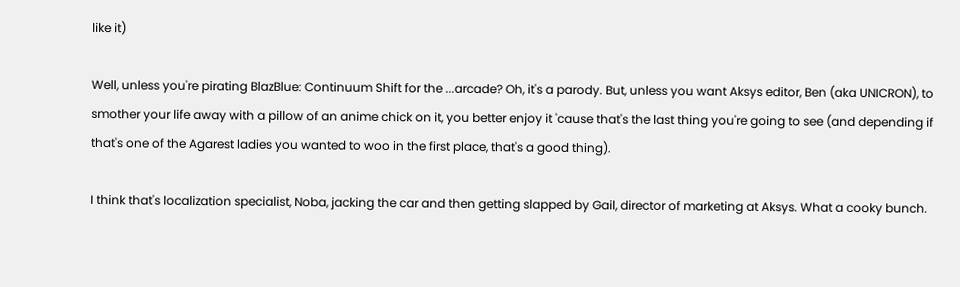like it)

Well, unless you're pirating BlazBlue: Continuum Shift for the ...arcade? Oh, it's a parody. But, unless you want Aksys editor, Ben (aka UNICRON), to smother your life away with a pillow of an anime chick on it, you better enjoy it 'cause that's the last thing you're going to see (and depending if that's one of the Agarest ladies you wanted to woo in the first place, that's a good thing).

I think that's localization specialist, Noba, jacking the car and then getting slapped by Gail, director of marketing at Aksys. What a cooky bunch.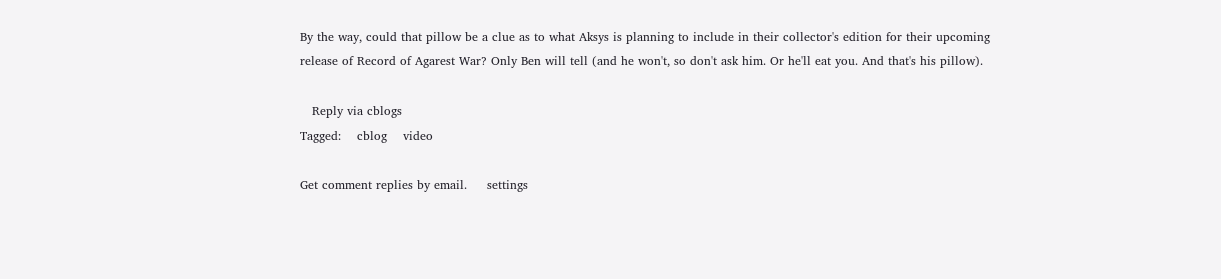By the way, could that pillow be a clue as to what Aksys is planning to include in their collector's edition for their upcoming release of Record of Agarest War? Only Ben will tell (and he won't, so don't ask him. Or he'll eat you. And that's his pillow).

   Reply via cblogs
Tagged:    cblog    video

Get comment replies by email.     settings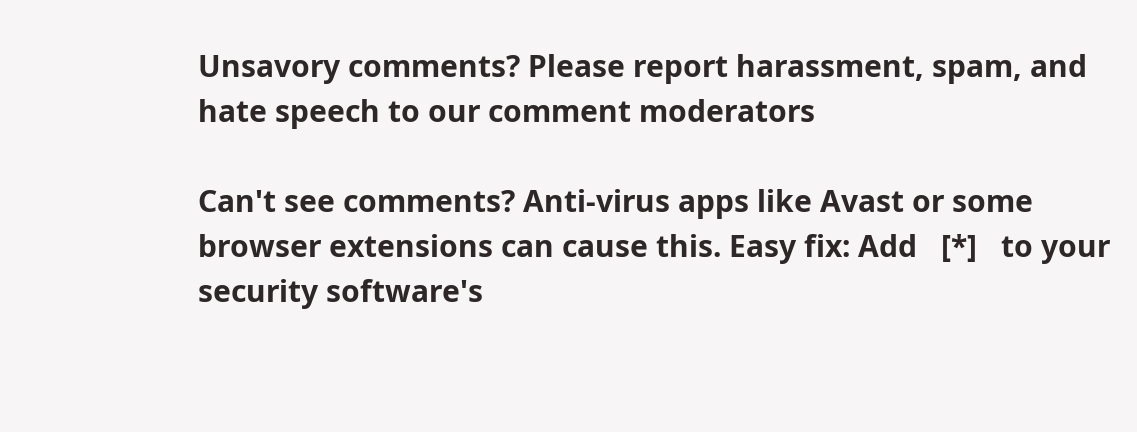Unsavory comments? Please report harassment, spam, and hate speech to our comment moderators

Can't see comments? Anti-virus apps like Avast or some browser extensions can cause this. Easy fix: Add   [*]   to your security software's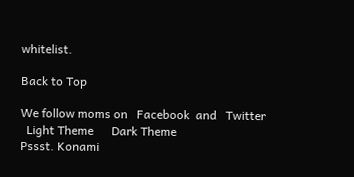whitelist.

Back to Top

We follow moms on   Facebook  and   Twitter
  Light Theme      Dark Theme
Pssst. Konami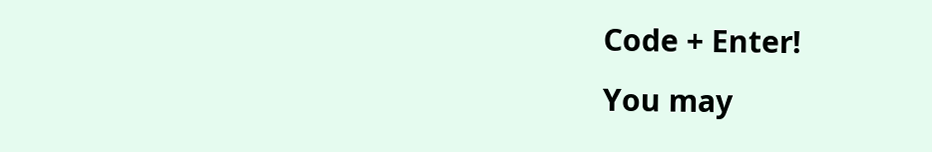Code + Enter!
You may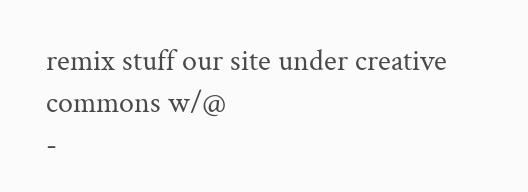remix stuff our site under creative commons w/@
-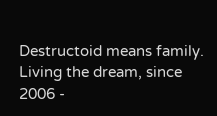Destructoid means family. Living the dream, since 2006 -